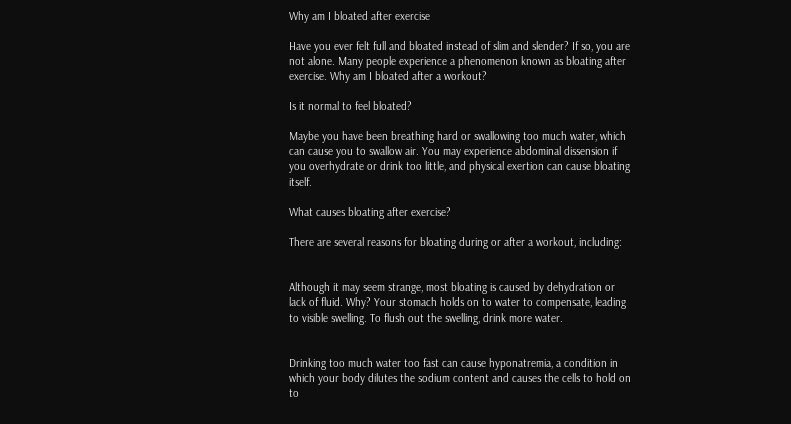Why am I bloated after exercise

Have you ever felt full and bloated instead of slim and slender? If so, you are not alone. Many people experience a phenomenon known as bloating after exercise. Why am I bloated after a workout?

Is it normal to feel bloated?

Maybe you have been breathing hard or swallowing too much water, which can cause you to swallow air. You may experience abdominal dissension if you overhydrate or drink too little, and physical exertion can cause bloating itself.

What causes bloating after exercise?

There are several reasons for bloating during or after a workout, including:


Although it may seem strange, most bloating is caused by dehydration or lack of fluid. Why? Your stomach holds on to water to compensate, leading to visible swelling. To flush out the swelling, drink more water.


Drinking too much water too fast can cause hyponatremia, a condition in which your body dilutes the sodium content and causes the cells to hold on to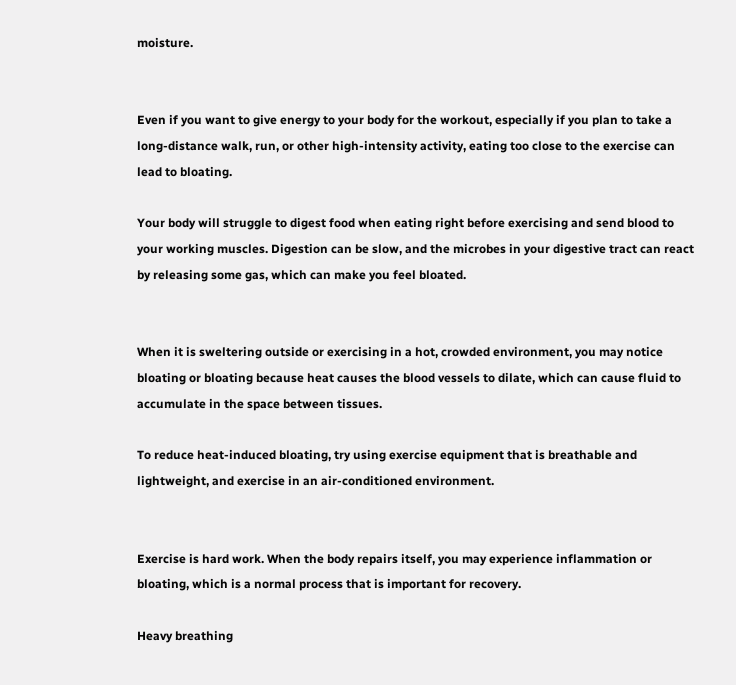moisture.


Even if you want to give energy to your body for the workout, especially if you plan to take a long-distance walk, run, or other high-intensity activity, eating too close to the exercise can lead to bloating.

Your body will struggle to digest food when eating right before exercising and send blood to your working muscles. Digestion can be slow, and the microbes in your digestive tract can react by releasing some gas, which can make you feel bloated.


When it is sweltering outside or exercising in a hot, crowded environment, you may notice bloating or bloating because heat causes the blood vessels to dilate, which can cause fluid to accumulate in the space between tissues.

To reduce heat-induced bloating, try using exercise equipment that is breathable and lightweight, and exercise in an air-conditioned environment.


Exercise is hard work. When the body repairs itself, you may experience inflammation or bloating, which is a normal process that is important for recovery.

Heavy breathing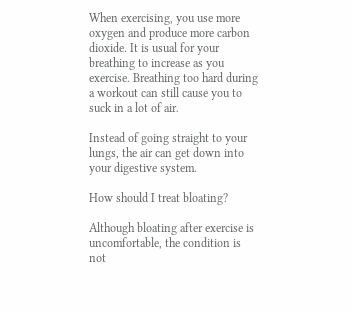When exercising, you use more oxygen and produce more carbon dioxide. It is usual for your breathing to increase as you exercise. Breathing too hard during a workout can still cause you to suck in a lot of air.

Instead of going straight to your lungs, the air can get down into your digestive system.

How should I treat bloating?

Although bloating after exercise is uncomfortable, the condition is not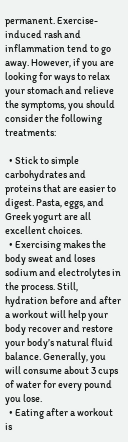permanent. Exercise-induced rash and inflammation tend to go away. However, if you are looking for ways to relax your stomach and relieve the symptoms, you should consider the following treatments:

  • Stick to simple carbohydrates and proteins that are easier to digest. Pasta, eggs, and Greek yogurt are all excellent choices.
  • Exercising makes the body sweat and loses sodium and electrolytes in the process. Still, hydration before and after a workout will help your body recover and restore your body’s natural fluid balance. Generally, you will consume about 3 cups of water for every pound you lose.
  • Eating after a workout is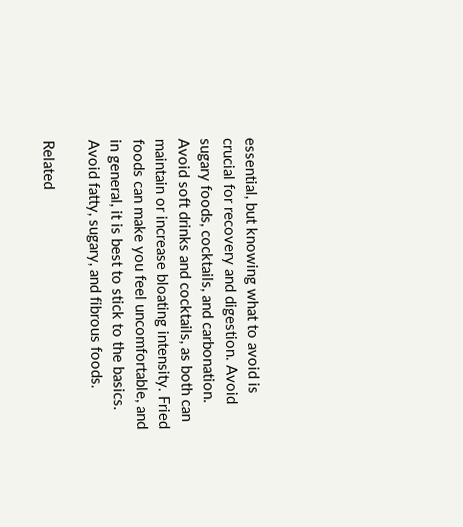essential, but knowing what to avoid is crucial for recovery and digestion. Avoid sugary foods, cocktails, and carbonation. Avoid soft drinks and cocktails, as both can maintain or increase bloating intensity. Fried foods can make you feel uncomfortable, and in general, it is best to stick to the basics. Avoid fatty, sugary, and fibrous foods.

Related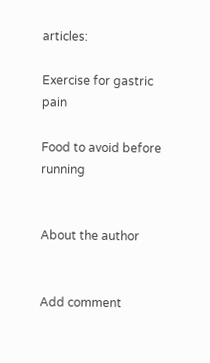articles:

Exercise for gastric pain

Food to avoid before running


About the author


Add comment